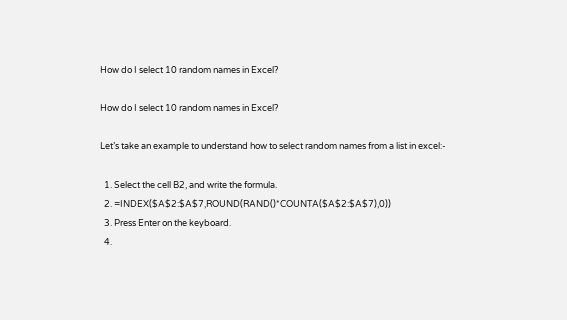How do I select 10 random names in Excel?

How do I select 10 random names in Excel?

Let’s take an example to understand how to select random names from a list in excel:-

  1. Select the cell B2, and write the formula.
  2. =INDEX($A$2:$A$7,ROUND(RAND()*COUNTA($A$2:$A$7),0))
  3. Press Enter on the keyboard.
  4.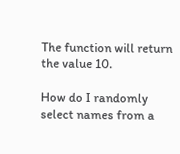The function will return the value 10.

How do I randomly select names from a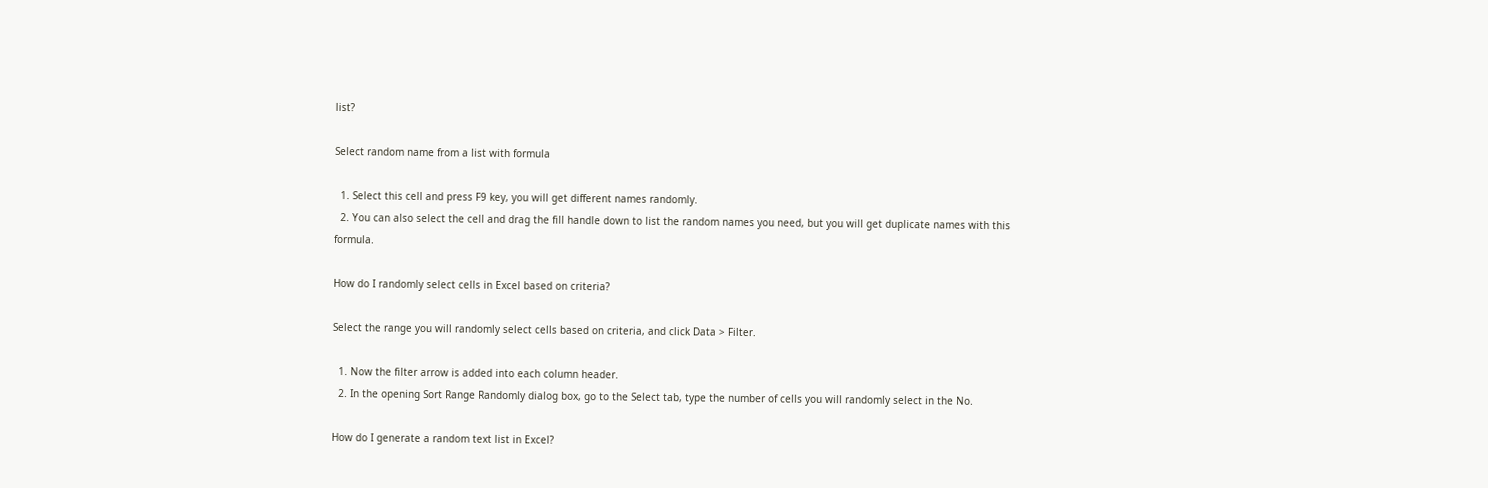list?

Select random name from a list with formula

  1. Select this cell and press F9 key, you will get different names randomly.
  2. You can also select the cell and drag the fill handle down to list the random names you need, but you will get duplicate names with this formula.

How do I randomly select cells in Excel based on criteria?

Select the range you will randomly select cells based on criteria, and click Data > Filter.

  1. Now the filter arrow is added into each column header.
  2. In the opening Sort Range Randomly dialog box, go to the Select tab, type the number of cells you will randomly select in the No.

How do I generate a random text list in Excel?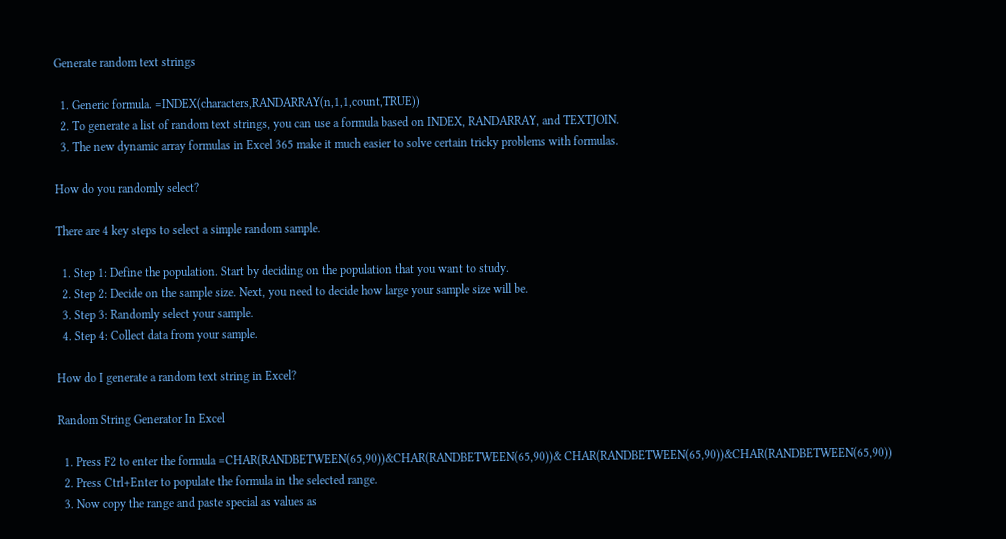Generate random text strings

  1. Generic formula. =INDEX(characters,RANDARRAY(n,1,1,count,TRUE))
  2. To generate a list of random text strings, you can use a formula based on INDEX, RANDARRAY, and TEXTJOIN.
  3. The new dynamic array formulas in Excel 365 make it much easier to solve certain tricky problems with formulas.

How do you randomly select?

There are 4 key steps to select a simple random sample.

  1. Step 1: Define the population. Start by deciding on the population that you want to study.
  2. Step 2: Decide on the sample size. Next, you need to decide how large your sample size will be.
  3. Step 3: Randomly select your sample.
  4. Step 4: Collect data from your sample.

How do I generate a random text string in Excel?

Random String Generator In Excel

  1. Press F2 to enter the formula =CHAR(RANDBETWEEN(65,90))&CHAR(RANDBETWEEN(65,90))& CHAR(RANDBETWEEN(65,90))&CHAR(RANDBETWEEN(65,90))
  2. Press Ctrl+Enter to populate the formula in the selected range.
  3. Now copy the range and paste special as values as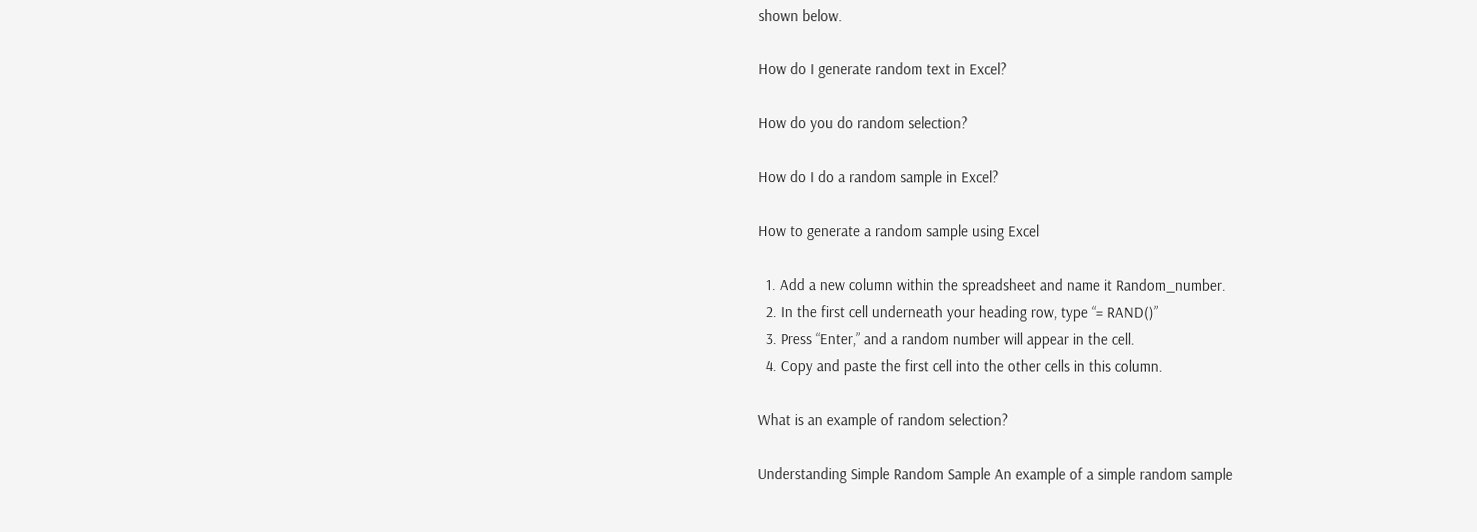shown below.

How do I generate random text in Excel?

How do you do random selection?

How do I do a random sample in Excel?

How to generate a random sample using Excel

  1. Add a new column within the spreadsheet and name it Random_number.
  2. In the first cell underneath your heading row, type “= RAND()”
  3. Press “Enter,” and a random number will appear in the cell.
  4. Copy and paste the first cell into the other cells in this column.

What is an example of random selection?

Understanding Simple Random Sample An example of a simple random sample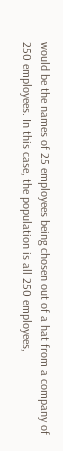would be the names of 25 employees being chosen out of a hat from a company of 250 employees. In this case, the population is all 250 employees,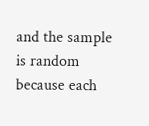and the sample is random because each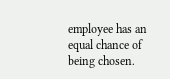employee has an equal chance of being chosen.